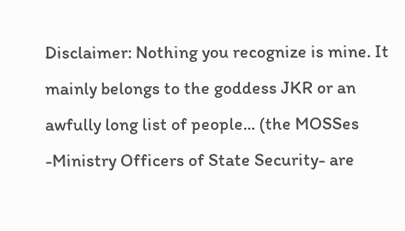Disclaimer: Nothing you recognize is mine. It mainly belongs to the goddess JKR or an awfully long list of people... (the MOSSes -Ministry Officers of State Security- are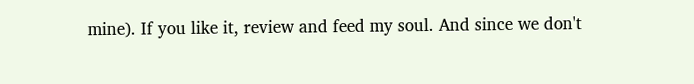mine). If you like it, review and feed my soul. And since we don't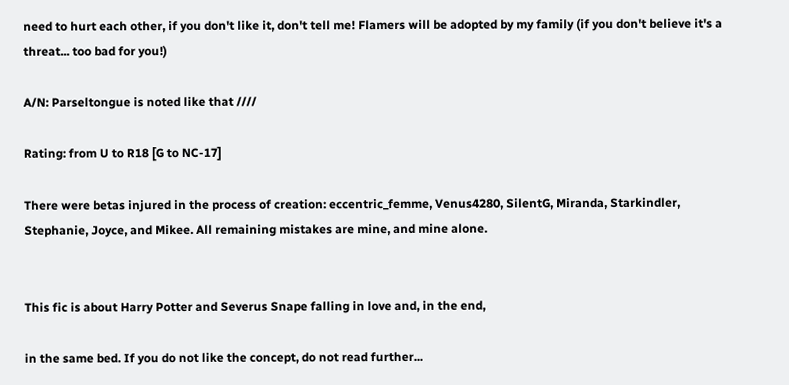need to hurt each other, if you don't like it, don't tell me! Flamers will be adopted by my family (if you don't believe it's a threat... too bad for you!)

A/N: Parseltongue is noted like that ////

Rating: from U to R18 [G to NC-17]

There were betas injured in the process of creation: eccentric_femme, Venus4280, SilentG, Miranda, Starkindler, Stephanie, Joyce, and Mikee. All remaining mistakes are mine, and mine alone.


This fic is about Harry Potter and Severus Snape falling in love and, in the end,

in the same bed. If you do not like the concept, do not read further...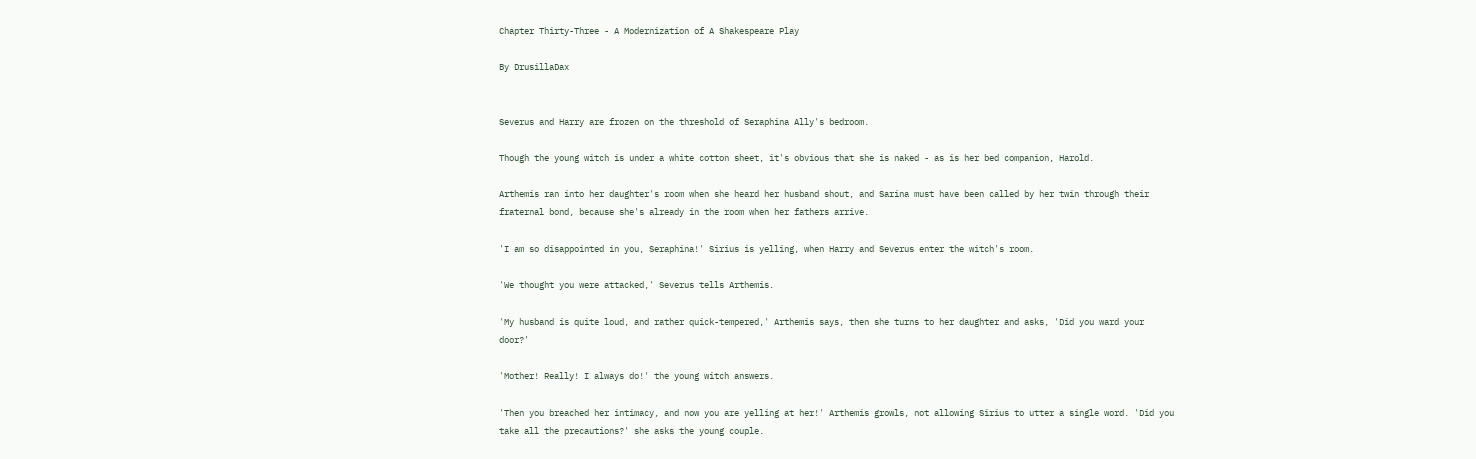Chapter Thirty-Three - A Modernization of A Shakespeare Play

By DrusillaDax


Severus and Harry are frozen on the threshold of Seraphina Ally's bedroom.

Though the young witch is under a white cotton sheet, it's obvious that she is naked - as is her bed companion, Harold.

Arthemis ran into her daughter's room when she heard her husband shout, and Sarina must have been called by her twin through their fraternal bond, because she's already in the room when her fathers arrive.

'I am so disappointed in you, Seraphina!' Sirius is yelling, when Harry and Severus enter the witch's room.

'We thought you were attacked,' Severus tells Arthemis.

'My husband is quite loud, and rather quick-tempered,' Arthemis says, then she turns to her daughter and asks, 'Did you ward your door?'

'Mother! Really! I always do!' the young witch answers.

'Then you breached her intimacy, and now you are yelling at her!' Arthemis growls, not allowing Sirius to utter a single word. 'Did you take all the precautions?' she asks the young couple.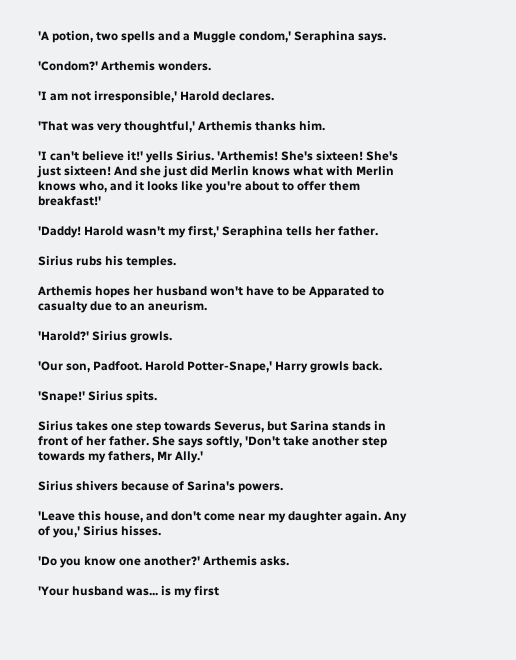'A potion, two spells and a Muggle condom,' Seraphina says.

'Condom?' Arthemis wonders.

'I am not irresponsible,' Harold declares.

'That was very thoughtful,' Arthemis thanks him.

'I can't believe it!' yells Sirius. 'Arthemis! She's sixteen! She's just sixteen! And she just did Merlin knows what with Merlin knows who, and it looks like you're about to offer them breakfast!'

'Daddy! Harold wasn't my first,' Seraphina tells her father.

Sirius rubs his temples.

Arthemis hopes her husband won't have to be Apparated to casualty due to an aneurism.

'Harold?' Sirius growls.

'Our son, Padfoot. Harold Potter-Snape,' Harry growls back.

'Snape!' Sirius spits.

Sirius takes one step towards Severus, but Sarina stands in front of her father. She says softly, 'Don't take another step towards my fathers, Mr Ally.'

Sirius shivers because of Sarina's powers.

'Leave this house, and don't come near my daughter again. Any of you,' Sirius hisses.

'Do you know one another?' Arthemis asks.

'Your husband was... is my first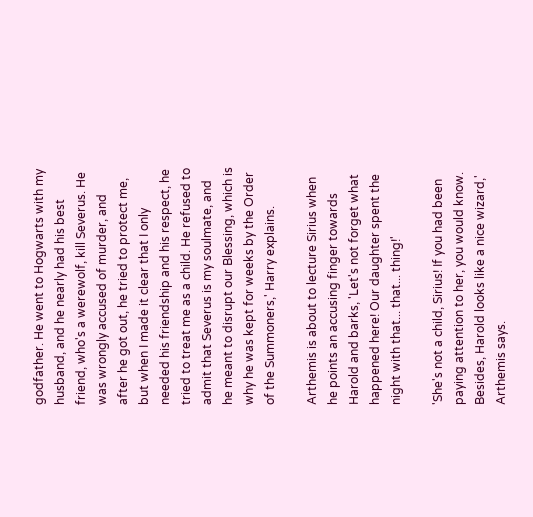godfather. He went to Hogwarts with my husband, and he nearly had his best friend, who's a werewolf, kill Severus. He was wrongly accused of murder, and after he got out, he tried to protect me, but when I made it clear that I only needed his friendship and his respect, he tried to treat me as a child. He refused to admit that Severus is my soulmate, and he meant to disrupt our Blessing, which is why he was kept for weeks by the Order of the Summoners,' Harry explains.

Arthemis is about to lecture Sirius when he points an accusing finger towards Harold and barks, 'Let's not forget what happened here! Our daughter spent the night with that... that... thing!'

'She's not a child, Sirius! If you had been paying attention to her, you would know. Besides, Harold looks like a nice wizard,' Arthemis says.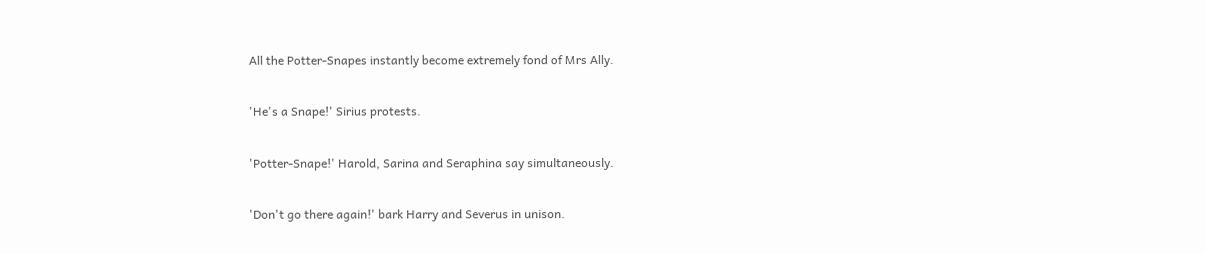All the Potter-Snapes instantly become extremely fond of Mrs Ally.

'He's a Snape!' Sirius protests.

'Potter-Snape!' Harold, Sarina and Seraphina say simultaneously.

'Don't go there again!' bark Harry and Severus in unison.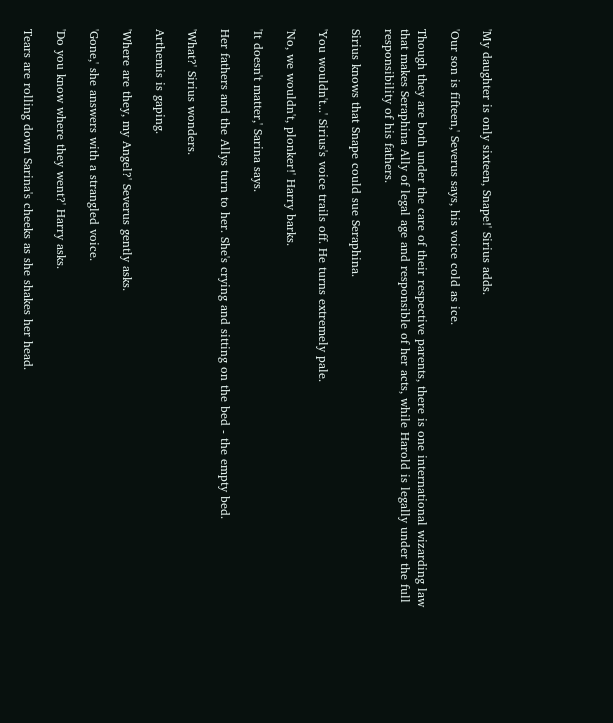'My daughter is only sixteen, Snape!' Sirius adds.

'Our son is fifteen,' Severus says, his voice cold as ice.

Though they are both under the care of their respective parents, there is one international wizarding law that makes Seraphina Ally of legal age and responsible of her acts, while Harold is legally under the full responsibility of his fathers.

Sirius knows that Snape could sue Seraphina.

'You wouldn't...' Sirius's voice trails off. He turns extremely pale.

'No, we wouldn't, plonker!' Harry barks.

'It doesn't matter,' Sarina says.

Her fathers and the Allys turn to her. She's crying and sitting on the bed - the empty bed.

'What?' Sirius wonders.

Arthemis is gaping.

'Where are they, my Angel?' Severus gently asks.

'Gone,' she answers with a strangled voice.

'Do you know where they went?' Harry asks.

Tears are rolling down Sarina's cheeks as she shakes her head.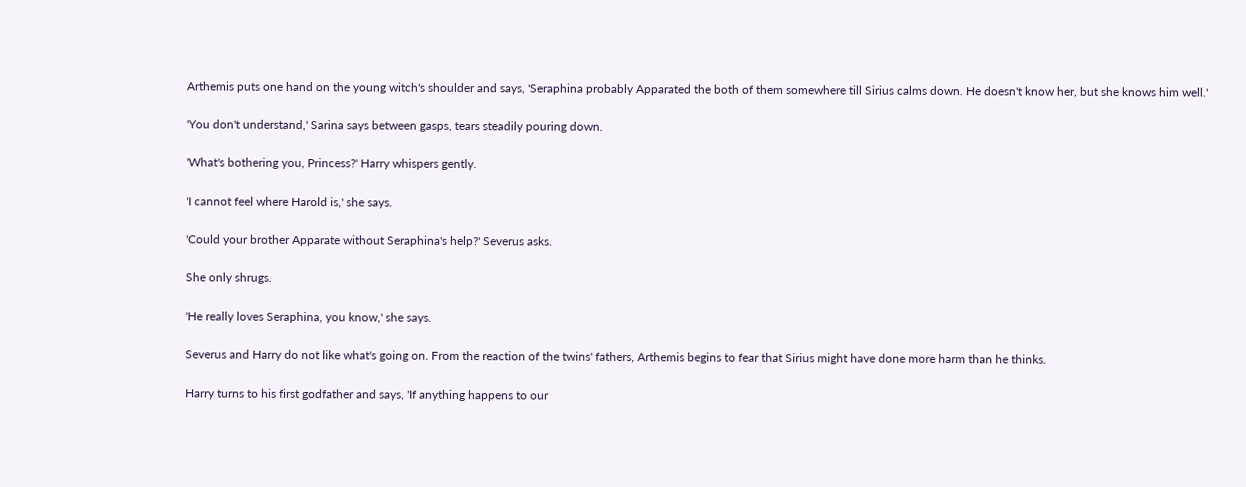Arthemis puts one hand on the young witch's shoulder and says, 'Seraphina probably Apparated the both of them somewhere till Sirius calms down. He doesn't know her, but she knows him well.'

'You don't understand,' Sarina says between gasps, tears steadily pouring down.

'What's bothering you, Princess?' Harry whispers gently.

'I cannot feel where Harold is,' she says.

'Could your brother Apparate without Seraphina's help?' Severus asks.

She only shrugs.

'He really loves Seraphina, you know,' she says.

Severus and Harry do not like what's going on. From the reaction of the twins' fathers, Arthemis begins to fear that Sirius might have done more harm than he thinks.

Harry turns to his first godfather and says, 'If anything happens to our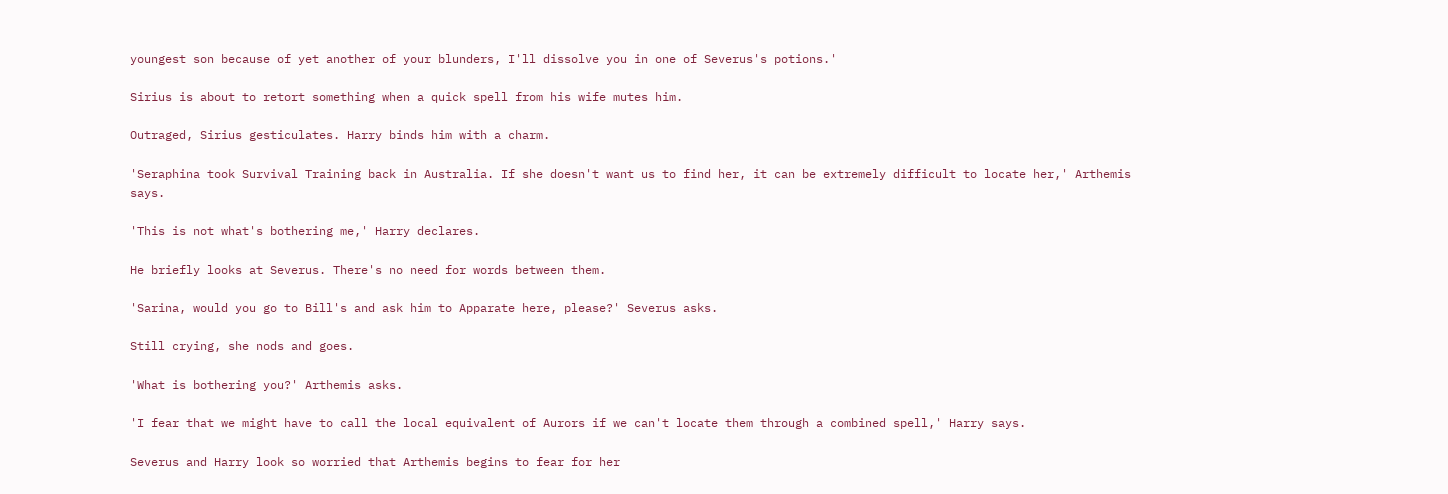youngest son because of yet another of your blunders, I'll dissolve you in one of Severus's potions.'

Sirius is about to retort something when a quick spell from his wife mutes him.

Outraged, Sirius gesticulates. Harry binds him with a charm.

'Seraphina took Survival Training back in Australia. If she doesn't want us to find her, it can be extremely difficult to locate her,' Arthemis says.

'This is not what's bothering me,' Harry declares.

He briefly looks at Severus. There's no need for words between them.

'Sarina, would you go to Bill's and ask him to Apparate here, please?' Severus asks.

Still crying, she nods and goes.

'What is bothering you?' Arthemis asks.

'I fear that we might have to call the local equivalent of Aurors if we can't locate them through a combined spell,' Harry says.

Severus and Harry look so worried that Arthemis begins to fear for her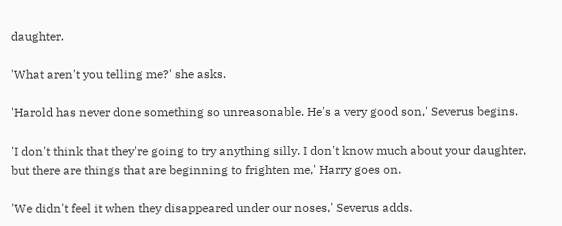daughter.

'What aren't you telling me?' she asks.

'Harold has never done something so unreasonable. He's a very good son,' Severus begins.

'I don't think that they're going to try anything silly. I don't know much about your daughter, but there are things that are beginning to frighten me,' Harry goes on.

'We didn't feel it when they disappeared under our noses,' Severus adds.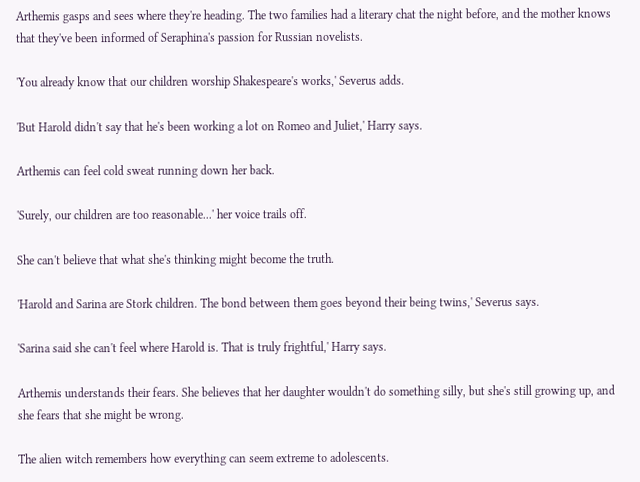Arthemis gasps and sees where they're heading. The two families had a literary chat the night before, and the mother knows that they've been informed of Seraphina's passion for Russian novelists.

'You already know that our children worship Shakespeare's works,' Severus adds.

'But Harold didn't say that he's been working a lot on Romeo and Juliet,' Harry says.

Arthemis can feel cold sweat running down her back.

'Surely, our children are too reasonable...' her voice trails off.

She can't believe that what she's thinking might become the truth.

'Harold and Sarina are Stork children. The bond between them goes beyond their being twins,' Severus says.

'Sarina said she can't feel where Harold is. That is truly frightful,' Harry says.

Arthemis understands their fears. She believes that her daughter wouldn't do something silly, but she's still growing up, and she fears that she might be wrong.

The alien witch remembers how everything can seem extreme to adolescents.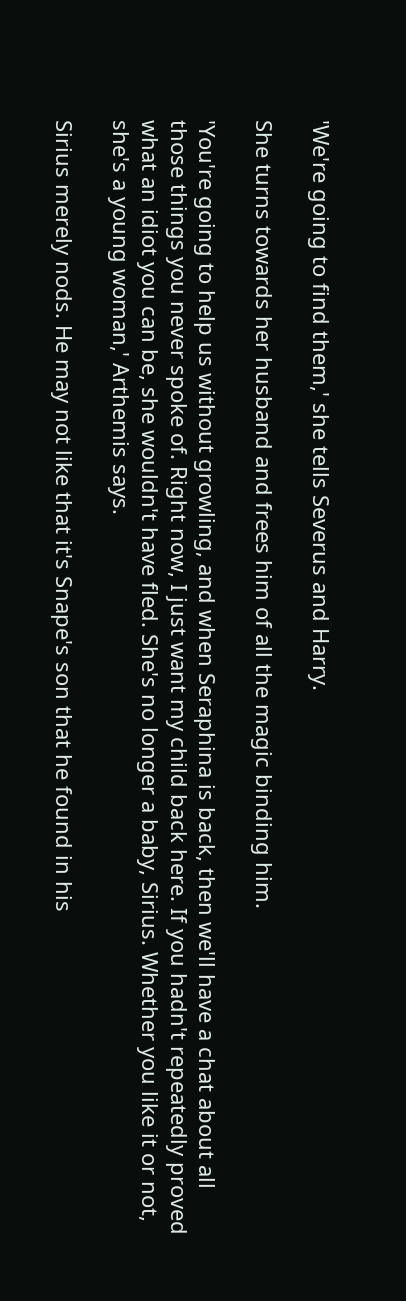'We're going to find them,' she tells Severus and Harry.

She turns towards her husband and frees him of all the magic binding him.

'You're going to help us without growling, and when Seraphina is back, then we'll have a chat about all those things you never spoke of. Right now, I just want my child back here. If you hadn't repeatedly proved what an idiot you can be, she wouldn't have fled. She's no longer a baby, Sirius. Whether you like it or not, she's a young woman,' Arthemis says.

Sirius merely nods. He may not like that it's Snape's son that he found in his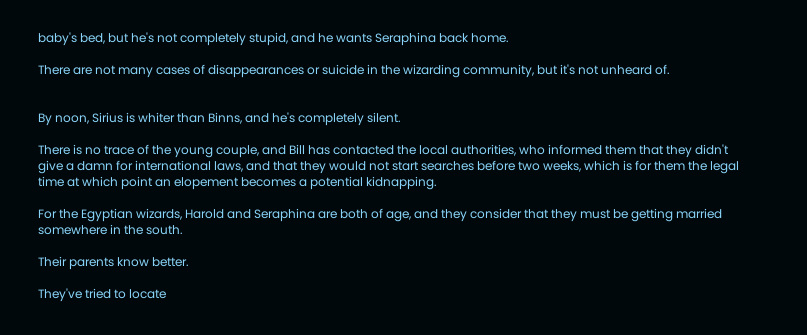baby's bed, but he's not completely stupid, and he wants Seraphina back home.

There are not many cases of disappearances or suicide in the wizarding community, but it's not unheard of.


By noon, Sirius is whiter than Binns, and he's completely silent.

There is no trace of the young couple, and Bill has contacted the local authorities, who informed them that they didn't give a damn for international laws, and that they would not start searches before two weeks, which is for them the legal time at which point an elopement becomes a potential kidnapping.

For the Egyptian wizards, Harold and Seraphina are both of age, and they consider that they must be getting married somewhere in the south.

Their parents know better.

They've tried to locate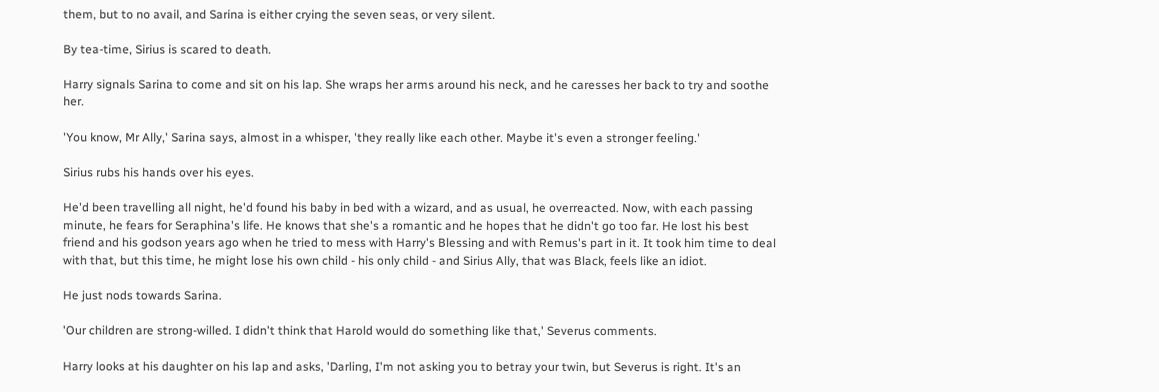them, but to no avail, and Sarina is either crying the seven seas, or very silent.

By tea-time, Sirius is scared to death.

Harry signals Sarina to come and sit on his lap. She wraps her arms around his neck, and he caresses her back to try and soothe her.

'You know, Mr Ally,' Sarina says, almost in a whisper, 'they really like each other. Maybe it's even a stronger feeling.'

Sirius rubs his hands over his eyes.

He'd been travelling all night, he'd found his baby in bed with a wizard, and as usual, he overreacted. Now, with each passing minute, he fears for Seraphina's life. He knows that she's a romantic and he hopes that he didn't go too far. He lost his best friend and his godson years ago when he tried to mess with Harry's Blessing and with Remus's part in it. It took him time to deal with that, but this time, he might lose his own child - his only child - and Sirius Ally, that was Black, feels like an idiot.

He just nods towards Sarina.

'Our children are strong-willed. I didn't think that Harold would do something like that,' Severus comments.

Harry looks at his daughter on his lap and asks, 'Darling, I'm not asking you to betray your twin, but Severus is right. It's an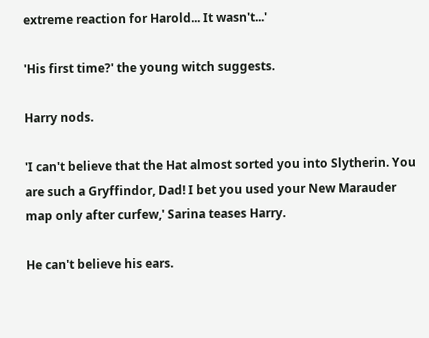extreme reaction for Harold... It wasn't...'

'His first time?' the young witch suggests.

Harry nods.

'I can't believe that the Hat almost sorted you into Slytherin. You are such a Gryffindor, Dad! I bet you used your New Marauder map only after curfew,' Sarina teases Harry.

He can't believe his ears.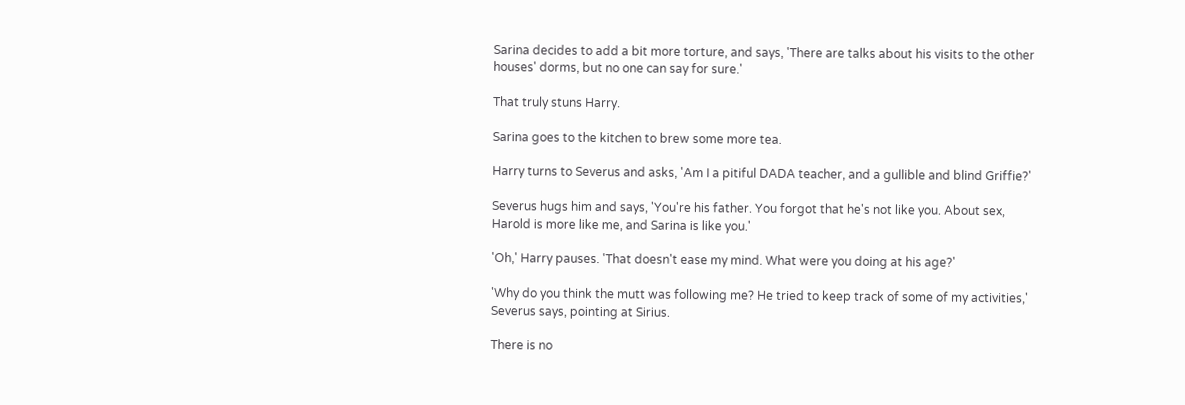Sarina decides to add a bit more torture, and says, 'There are talks about his visits to the other houses' dorms, but no one can say for sure.'

That truly stuns Harry.

Sarina goes to the kitchen to brew some more tea.

Harry turns to Severus and asks, 'Am I a pitiful DADA teacher, and a gullible and blind Griffie?'

Severus hugs him and says, 'You're his father. You forgot that he's not like you. About sex, Harold is more like me, and Sarina is like you.'

'Oh,' Harry pauses. 'That doesn't ease my mind. What were you doing at his age?'

'Why do you think the mutt was following me? He tried to keep track of some of my activities,' Severus says, pointing at Sirius.

There is no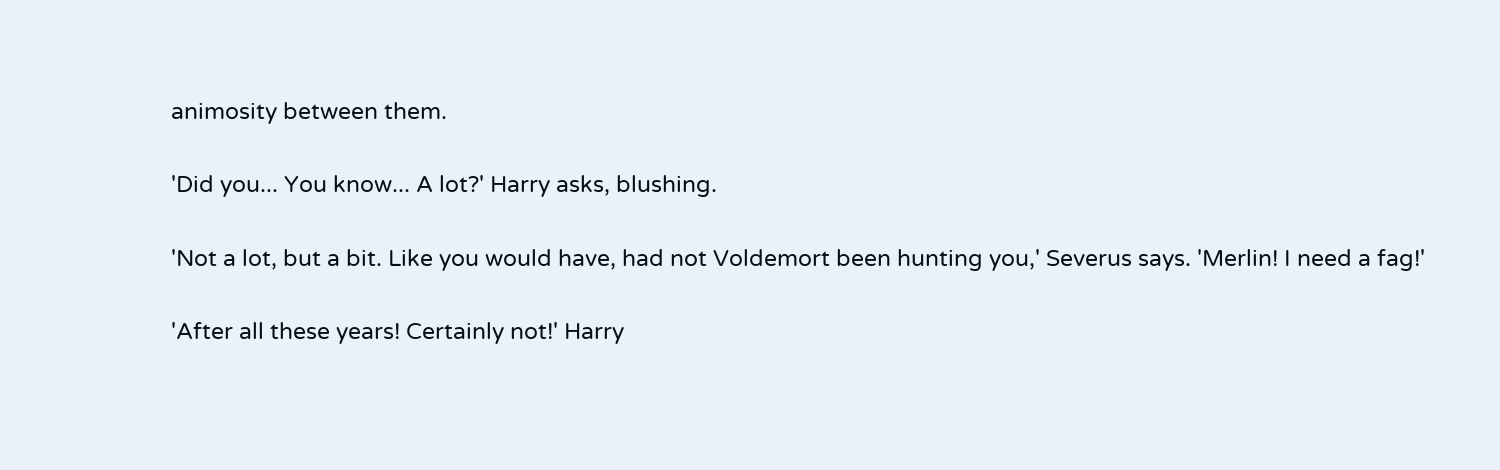animosity between them.

'Did you... You know... A lot?' Harry asks, blushing.

'Not a lot, but a bit. Like you would have, had not Voldemort been hunting you,' Severus says. 'Merlin! I need a fag!'

'After all these years! Certainly not!' Harry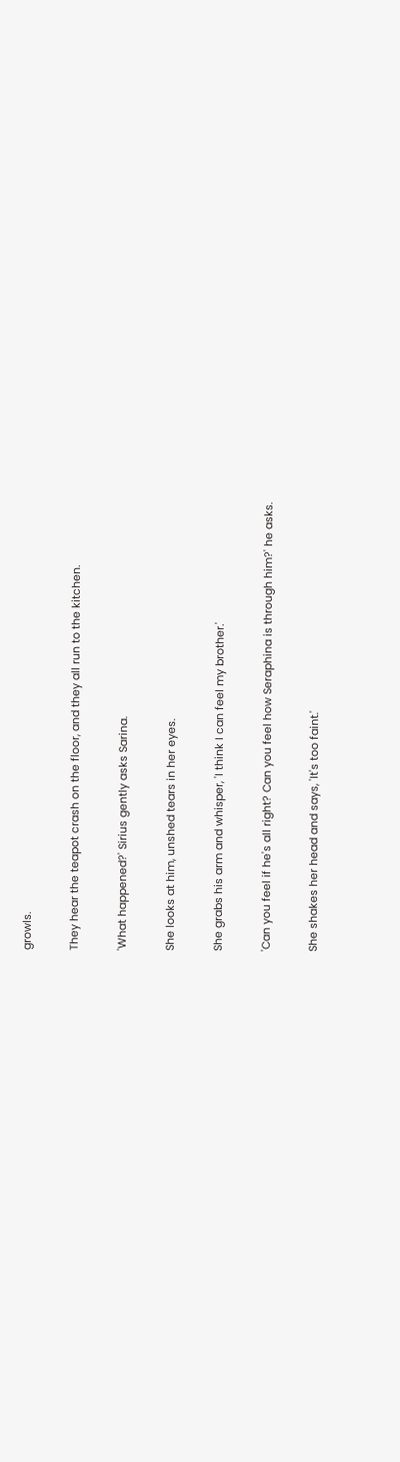growls.

They hear the teapot crash on the floor, and they all run to the kitchen.

'What happened?' Sirius gently asks Sarina.

She looks at him, unshed tears in her eyes.

She grabs his arm and whisper, 'I think I can feel my brother.'

'Can you feel if he's all right? Can you feel how Seraphina is through him?' he asks.

She shakes her head and says, 'It's too faint.'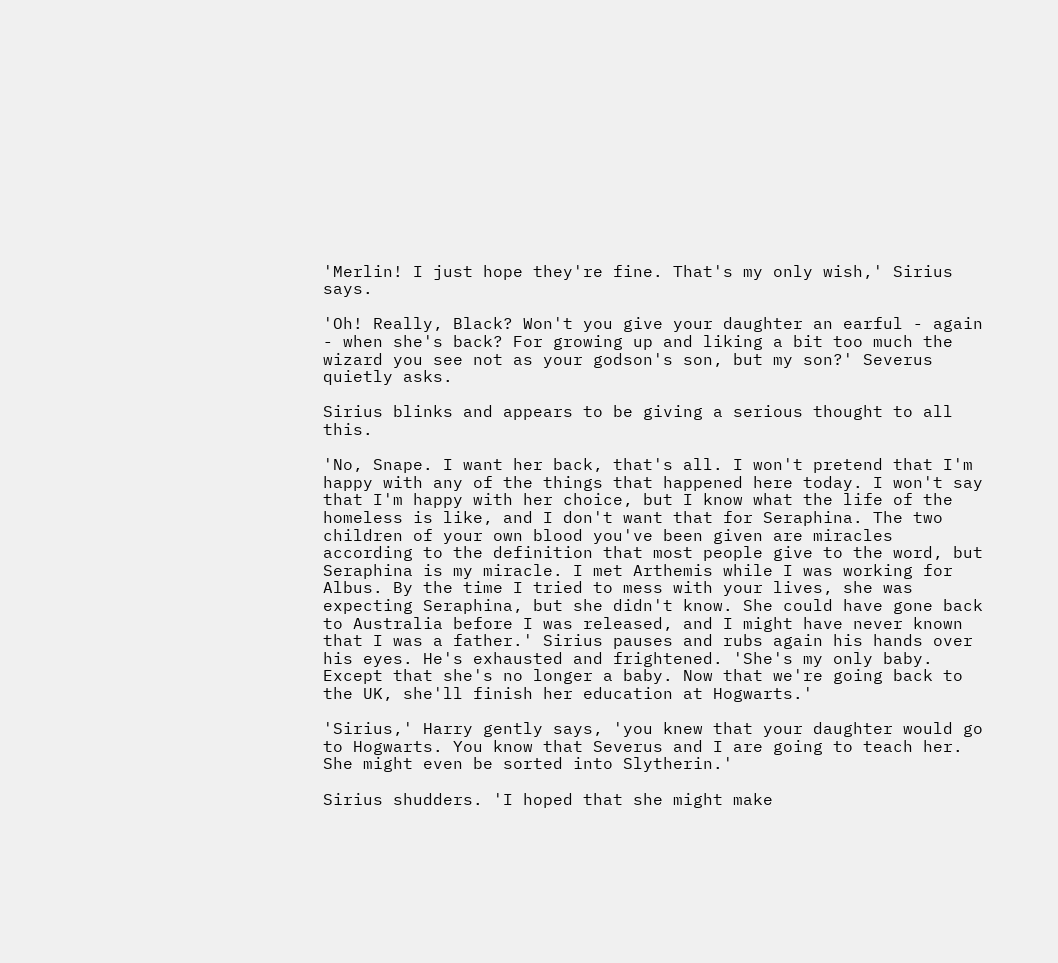'Merlin! I just hope they're fine. That's my only wish,' Sirius says.

'Oh! Really, Black? Won't you give your daughter an earful - again - when she's back? For growing up and liking a bit too much the wizard you see not as your godson's son, but my son?' Severus quietly asks.

Sirius blinks and appears to be giving a serious thought to all this.

'No, Snape. I want her back, that's all. I won't pretend that I'm happy with any of the things that happened here today. I won't say that I'm happy with her choice, but I know what the life of the homeless is like, and I don't want that for Seraphina. The two children of your own blood you've been given are miracles according to the definition that most people give to the word, but Seraphina is my miracle. I met Arthemis while I was working for Albus. By the time I tried to mess with your lives, she was expecting Seraphina, but she didn't know. She could have gone back to Australia before I was released, and I might have never known that I was a father.' Sirius pauses and rubs again his hands over his eyes. He's exhausted and frightened. 'She's my only baby. Except that she's no longer a baby. Now that we're going back to the UK, she'll finish her education at Hogwarts.'

'Sirius,' Harry gently says, 'you knew that your daughter would go to Hogwarts. You know that Severus and I are going to teach her. She might even be sorted into Slytherin.'

Sirius shudders. 'I hoped that she might make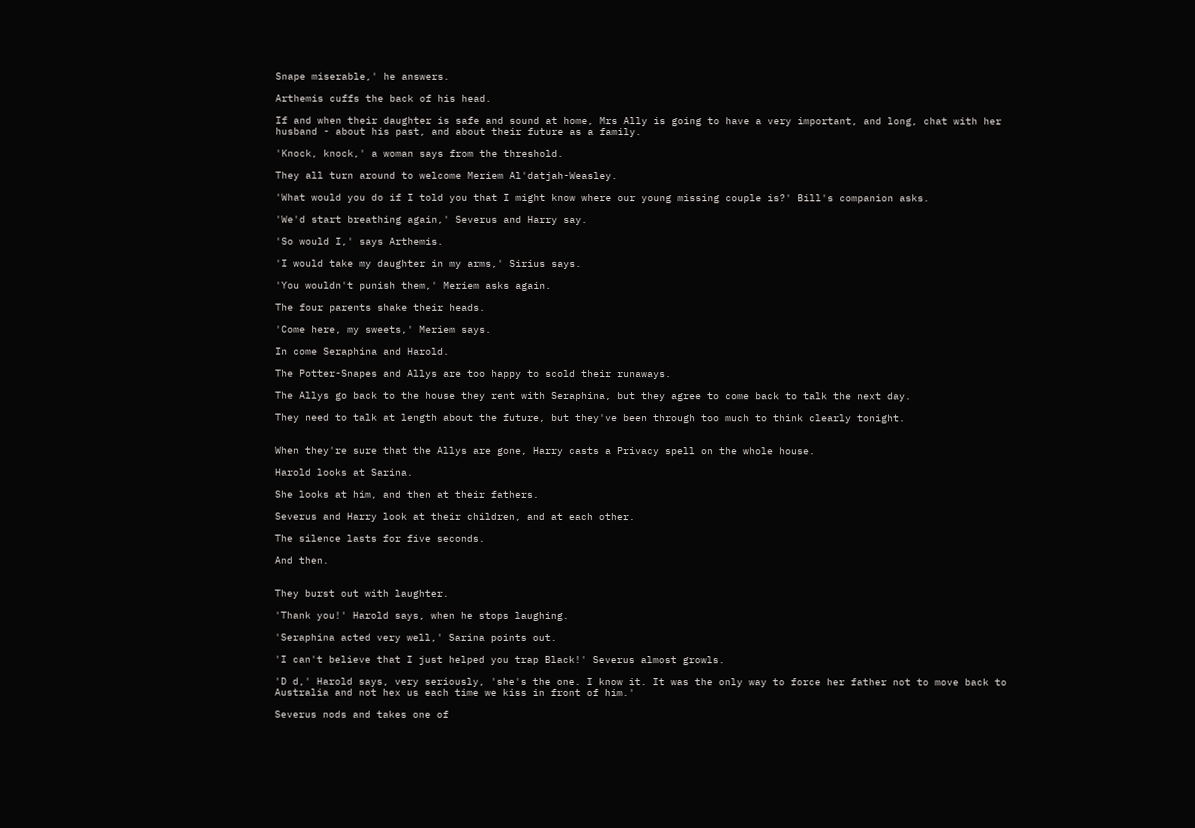Snape miserable,' he answers.

Arthemis cuffs the back of his head.

If and when their daughter is safe and sound at home, Mrs Ally is going to have a very important, and long, chat with her husband - about his past, and about their future as a family.

'Knock, knock,' a woman says from the threshold.

They all turn around to welcome Meriem Al'datjah-Weasley.

'What would you do if I told you that I might know where our young missing couple is?' Bill's companion asks.

'We'd start breathing again,' Severus and Harry say.

'So would I,' says Arthemis.

'I would take my daughter in my arms,' Sirius says.

'You wouldn't punish them,' Meriem asks again.

The four parents shake their heads.

'Come here, my sweets,' Meriem says.

In come Seraphina and Harold.

The Potter-Snapes and Allys are too happy to scold their runaways.

The Allys go back to the house they rent with Seraphina, but they agree to come back to talk the next day.

They need to talk at length about the future, but they've been through too much to think clearly tonight.


When they're sure that the Allys are gone, Harry casts a Privacy spell on the whole house.

Harold looks at Sarina.

She looks at him, and then at their fathers.

Severus and Harry look at their children, and at each other.

The silence lasts for five seconds.

And then.


They burst out with laughter.

'Thank you!' Harold says, when he stops laughing.

'Seraphina acted very well,' Sarina points out.

'I can't believe that I just helped you trap Black!' Severus almost growls.

'D d,' Harold says, very seriously, 'she's the one. I know it. It was the only way to force her father not to move back to Australia and not hex us each time we kiss in front of him.'

Severus nods and takes one of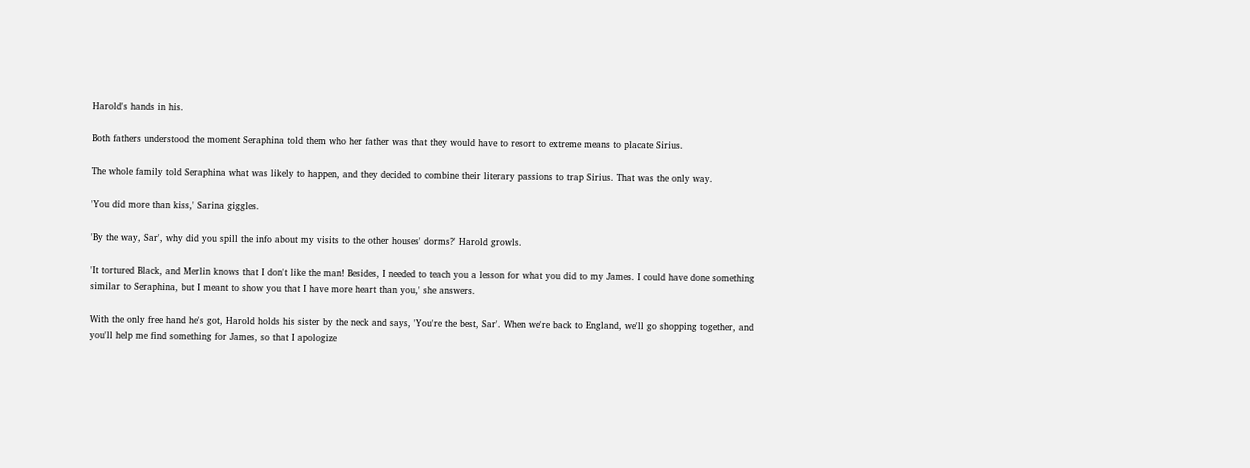Harold's hands in his.

Both fathers understood the moment Seraphina told them who her father was that they would have to resort to extreme means to placate Sirius.

The whole family told Seraphina what was likely to happen, and they decided to combine their literary passions to trap Sirius. That was the only way.

'You did more than kiss,' Sarina giggles.

'By the way, Sar', why did you spill the info about my visits to the other houses' dorms?' Harold growls.

'It tortured Black, and Merlin knows that I don't like the man! Besides, I needed to teach you a lesson for what you did to my James. I could have done something similar to Seraphina, but I meant to show you that I have more heart than you,' she answers.

With the only free hand he's got, Harold holds his sister by the neck and says, 'You're the best, Sar'. When we're back to England, we'll go shopping together, and you'll help me find something for James, so that I apologize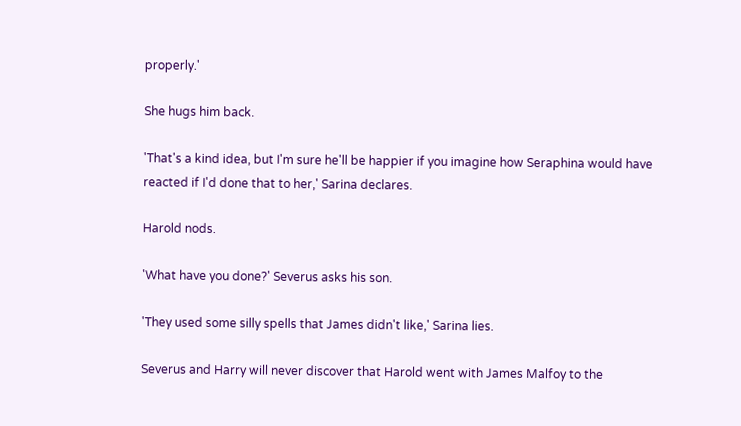properly.'

She hugs him back.

'That's a kind idea, but I'm sure he'll be happier if you imagine how Seraphina would have reacted if I'd done that to her,' Sarina declares.

Harold nods.

'What have you done?' Severus asks his son.

'They used some silly spells that James didn't like,' Sarina lies.

Severus and Harry will never discover that Harold went with James Malfoy to the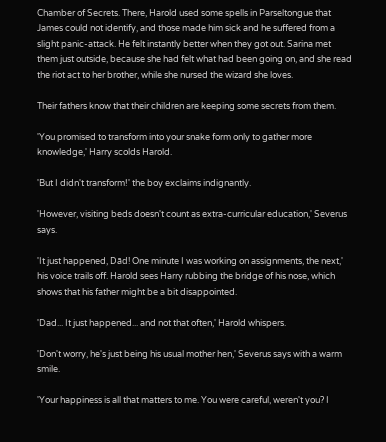Chamber of Secrets. There, Harold used some spells in Parseltongue that James could not identify, and those made him sick and he suffered from a slight panic-attack. He felt instantly better when they got out. Sarina met them just outside, because she had felt what had been going on, and she read the riot act to her brother, while she nursed the wizard she loves.

Their fathers know that their children are keeping some secrets from them.

'You promised to transform into your snake form only to gather more knowledge,' Harry scolds Harold.

'But I didn't transform!' the boy exclaims indignantly.

'However, visiting beds doesn't count as extra-curricular education,' Severus says.

'It just happened, Dād! One minute I was working on assignments, the next,' his voice trails off. Harold sees Harry rubbing the bridge of his nose, which shows that his father might be a bit disappointed.

'Dad... It just happened... and not that often,' Harold whispers.

'Don't worry, he's just being his usual mother hen,' Severus says with a warm smile.

'Your happiness is all that matters to me. You were careful, weren't you? I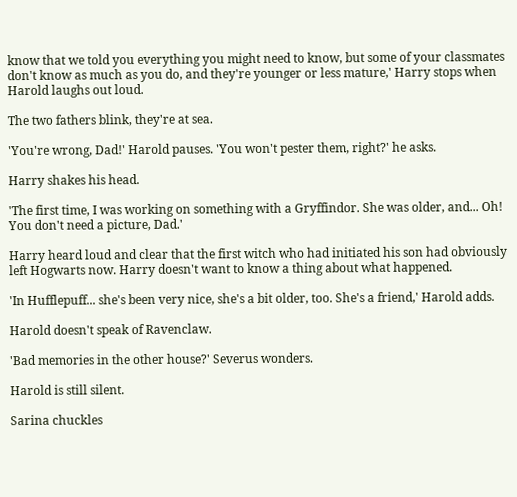know that we told you everything you might need to know, but some of your classmates don't know as much as you do, and they're younger or less mature,' Harry stops when Harold laughs out loud.

The two fathers blink, they're at sea.

'You're wrong, Dad!' Harold pauses. 'You won't pester them, right?' he asks.

Harry shakes his head.

'The first time, I was working on something with a Gryffindor. She was older, and... Oh! You don't need a picture, Dad.'

Harry heard loud and clear that the first witch who had initiated his son had obviously left Hogwarts now. Harry doesn't want to know a thing about what happened.

'In Hufflepuff... she's been very nice, she's a bit older, too. She's a friend,' Harold adds.

Harold doesn't speak of Ravenclaw.

'Bad memories in the other house?' Severus wonders.

Harold is still silent.

Sarina chuckles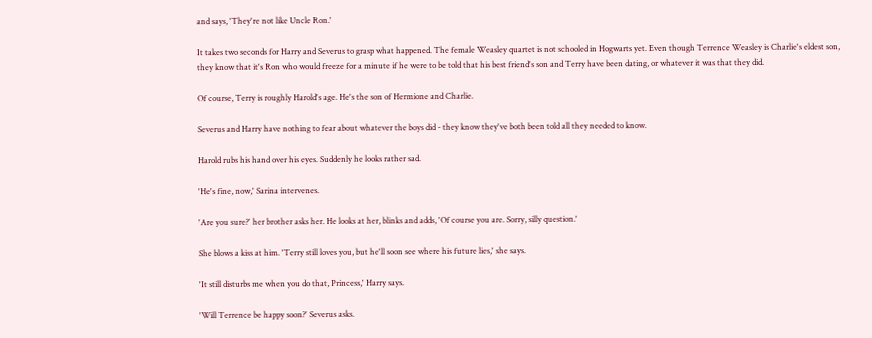and says, 'They're not like Uncle Ron.'

It takes two seconds for Harry and Severus to grasp what happened. The female Weasley quartet is not schooled in Hogwarts yet. Even though Terrence Weasley is Charlie's eldest son, they know that it's Ron who would freeze for a minute if he were to be told that his best friend's son and Terry have been dating, or whatever it was that they did.

Of course, Terry is roughly Harold's age. He's the son of Hermione and Charlie.

Severus and Harry have nothing to fear about whatever the boys did - they know they've both been told all they needed to know.

Harold rubs his hand over his eyes. Suddenly he looks rather sad.

'He's fine, now,' Sarina intervenes.

'Are you sure?' her brother asks her. He looks at her, blinks and adds, 'Of course you are. Sorry, silly question.'

She blows a kiss at him. 'Terry still loves you, but he'll soon see where his future lies,' she says.

'It still disturbs me when you do that, Princess,' Harry says.

'Will Terrence be happy soon?' Severus asks.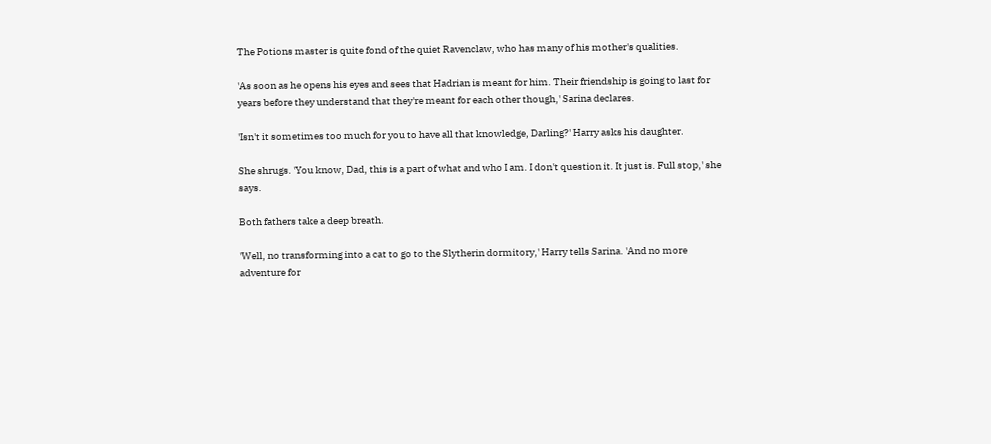The Potions master is quite fond of the quiet Ravenclaw, who has many of his mother's qualities.

'As soon as he opens his eyes and sees that Hadrian is meant for him. Their friendship is going to last for years before they understand that they're meant for each other though,' Sarina declares.

'Isn't it sometimes too much for you to have all that knowledge, Darling?' Harry asks his daughter.

She shrugs. 'You know, Dad, this is a part of what and who I am. I don't question it. It just is. Full stop,' she says.

Both fathers take a deep breath.

'Well, no transforming into a cat to go to the Slytherin dormitory,' Harry tells Sarina. 'And no more adventure for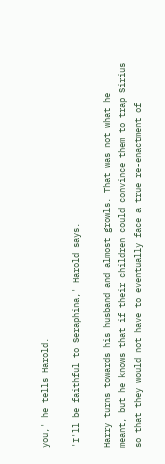you,' he tells Harold.

'I'll be faithful to Seraphina,' Harold says.

Harry turns towards his husband and almost growls. That was not what he meant, but he knows that if their children could convince them to trap Sirius so that they would not have to eventually face a true re-enactment of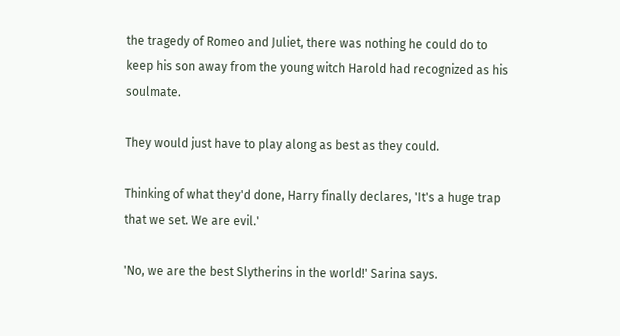the tragedy of Romeo and Juliet, there was nothing he could do to keep his son away from the young witch Harold had recognized as his soulmate.

They would just have to play along as best as they could.

Thinking of what they'd done, Harry finally declares, 'It's a huge trap that we set. We are evil.'

'No, we are the best Slytherins in the world!' Sarina says.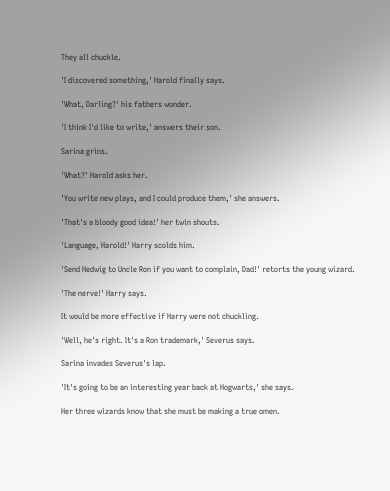They all chuckle.

'I discovered something,' Harold finally says.

'What, Darling?' his fathers wonder.

'I think I'd like to write,' answers their son.

Sarina grins.

'What?' Harold asks her.

'You write new plays, and I could produce them,' she answers.

'That's a bloody good idea!' her twin shouts.

'Language, Harold!' Harry scolds him.

'Send Hedwig to Uncle Ron if you want to complain, Dad!' retorts the young wizard.

'The nerve!' Harry says.

It would be more effective if Harry were not chuckling.

'Well, he's right. It's a Ron trademark,' Severus says.

Sarina invades Severus's lap.

'It's going to be an interesting year back at Hogwarts,' she says.

Her three wizards know that she must be making a true omen.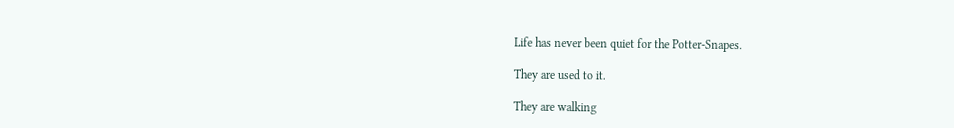Life has never been quiet for the Potter-Snapes.

They are used to it.

They are walking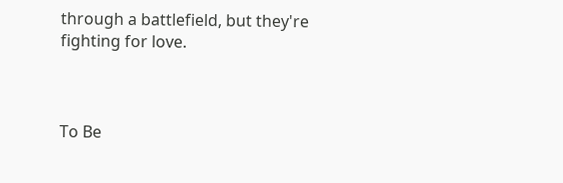through a battlefield, but they're fighting for love.



To Be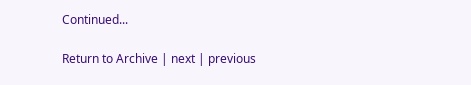Continued...

Return to Archive | next | previous